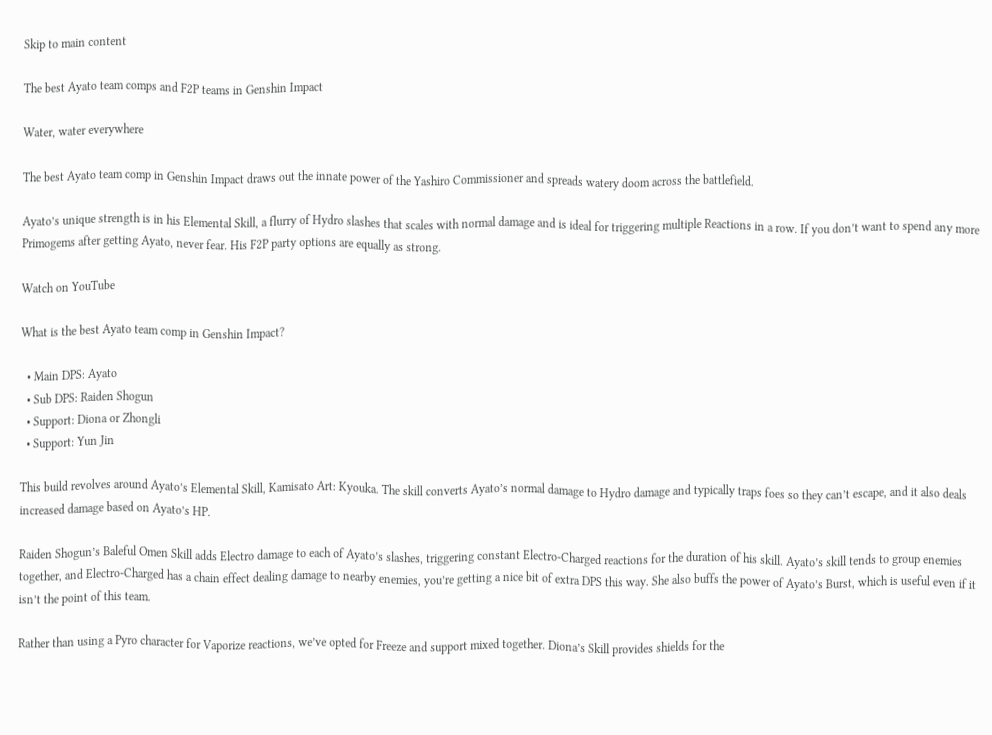Skip to main content

The best Ayato team comps and F2P teams in Genshin Impact

Water, water everywhere

The best Ayato team comp in Genshin Impact draws out the innate power of the Yashiro Commissioner and spreads watery doom across the battlefield.

Ayato’s unique strength is in his Elemental Skill, a flurry of Hydro slashes that scales with normal damage and is ideal for triggering multiple Reactions in a row. If you don’t want to spend any more Primogems after getting Ayato, never fear. His F2P party options are equally as strong.

Watch on YouTube

What is the best Ayato team comp in Genshin Impact?

  • Main DPS: Ayato
  • Sub DPS: Raiden Shogun
  • Support: Diona or Zhongli
  • Support: Yun Jin

This build revolves around Ayato’s Elemental Skill, Kamisato Art: Kyouka. The skill converts Ayato’s normal damage to Hydro damage and typically traps foes so they can’t escape, and it also deals increased damage based on Ayato’s HP.

Raiden Shogun’s Baleful Omen Skill adds Electro damage to each of Ayato’s slashes, triggering constant Electro-Charged reactions for the duration of his skill. Ayato’s skill tends to group enemies together, and Electro-Charged has a chain effect dealing damage to nearby enemies, you’re getting a nice bit of extra DPS this way. She also buffs the power of Ayato’s Burst, which is useful even if it isn’t the point of this team.

Rather than using a Pyro character for Vaporize reactions, we’ve opted for Freeze and support mixed together. Diona’s Skill provides shields for the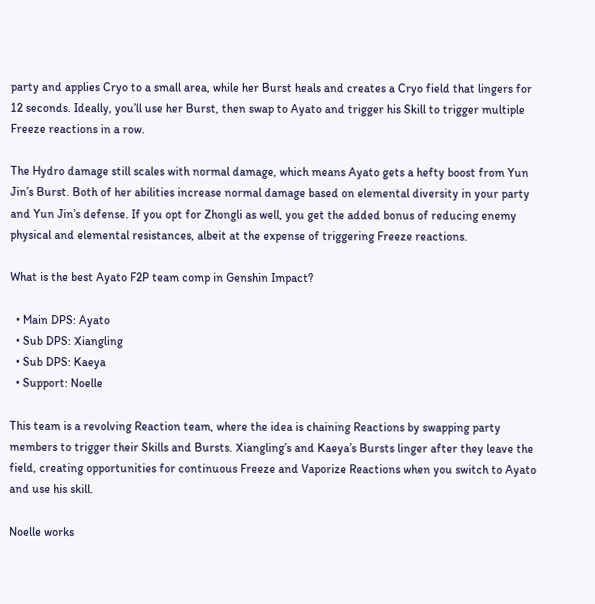party and applies Cryo to a small area, while her Burst heals and creates a Cryo field that lingers for 12 seconds. Ideally, you’ll use her Burst, then swap to Ayato and trigger his Skill to trigger multiple Freeze reactions in a row.

The Hydro damage still scales with normal damage, which means Ayato gets a hefty boost from Yun Jin’s Burst. Both of her abilities increase normal damage based on elemental diversity in your party and Yun Jin’s defense. If you opt for Zhongli as well, you get the added bonus of reducing enemy physical and elemental resistances, albeit at the expense of triggering Freeze reactions.

What is the best Ayato F2P team comp in Genshin Impact?

  • Main DPS: Ayato
  • Sub DPS: Xiangling
  • Sub DPS: Kaeya
  • Support: Noelle

This team is a revolving Reaction team, where the idea is chaining Reactions by swapping party members to trigger their Skills and Bursts. Xiangling’s and Kaeya’s Bursts linger after they leave the field, creating opportunities for continuous Freeze and Vaporize Reactions when you switch to Ayato and use his skill.

Noelle works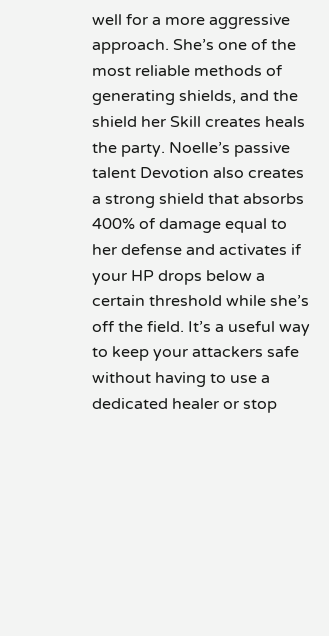well for a more aggressive approach. She’s one of the most reliable methods of generating shields, and the shield her Skill creates heals the party. Noelle’s passive talent Devotion also creates a strong shield that absorbs 400% of damage equal to her defense and activates if your HP drops below a certain threshold while she’s off the field. It’s a useful way to keep your attackers safe without having to use a dedicated healer or stop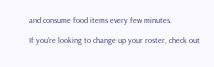and consume food items every few minutes.

If you're looking to change up your roster, check out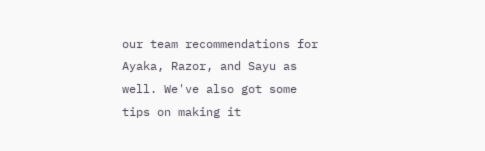our team recommendations for Ayaka, Razor, and Sayu as well. We've also got some tips on making it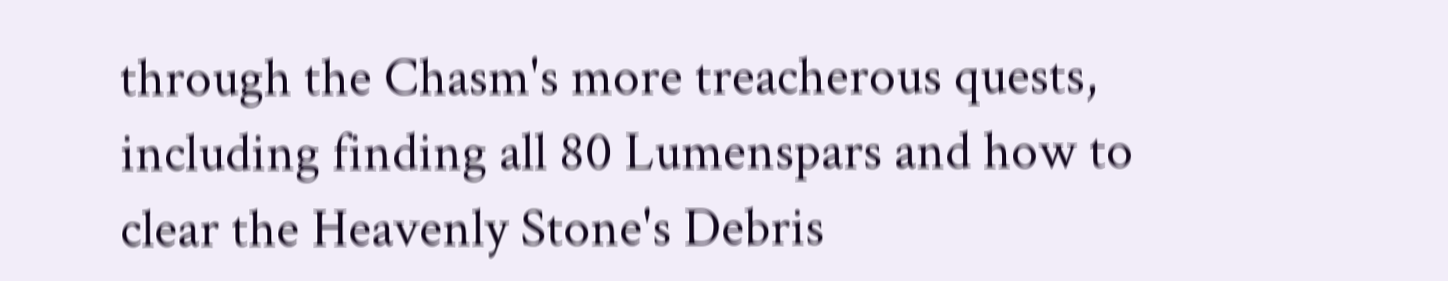through the Chasm's more treacherous quests, including finding all 80 Lumenspars and how to clear the Heavenly Stone's Debris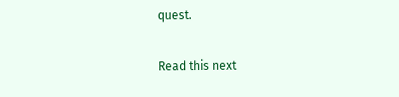quest.

Read this next